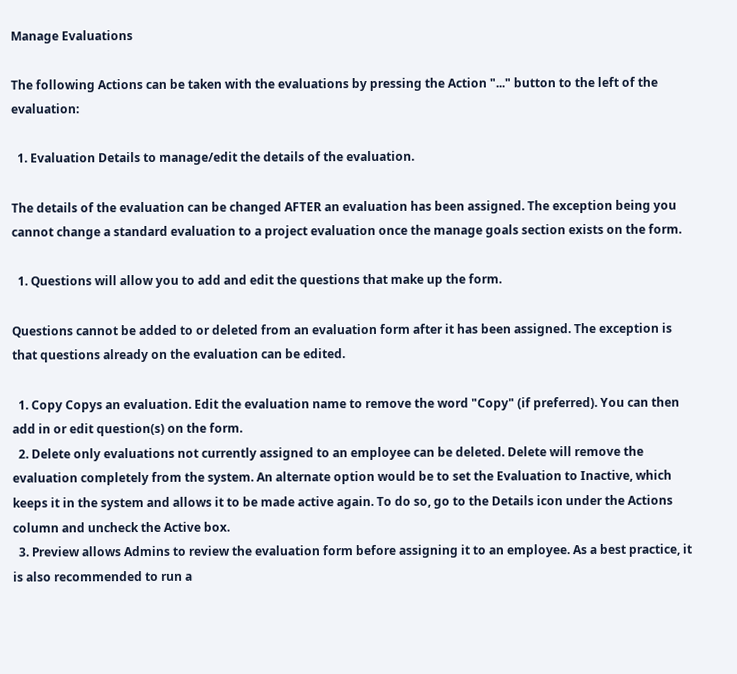Manage Evaluations

The following Actions can be taken with the evaluations by pressing the Action "..." button to the left of the evaluation:

  1. Evaluation Details to manage/edit the details of the evaluation.

The details of the evaluation can be changed AFTER an evaluation has been assigned. The exception being you cannot change a standard evaluation to a project evaluation once the manage goals section exists on the form.

  1. Questions will allow you to add and edit the questions that make up the form.

Questions cannot be added to or deleted from an evaluation form after it has been assigned. The exception is that questions already on the evaluation can be edited.

  1. Copy Copys an evaluation. Edit the evaluation name to remove the word "Copy" (if preferred). You can then add in or edit question(s) on the form.
  2. Delete only evaluations not currently assigned to an employee can be deleted. Delete will remove the evaluation completely from the system. An alternate option would be to set the Evaluation to Inactive, which keeps it in the system and allows it to be made active again. To do so, go to the Details icon under the Actions column and uncheck the Active box.
  3. Preview allows Admins to review the evaluation form before assigning it to an employee. As a best practice, it is also recommended to run a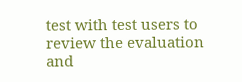test with test users to review the evaluation and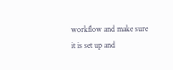workflow and make sure it is set up and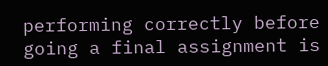performing correctly before going a final assignment is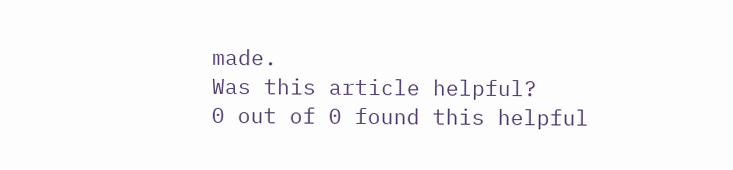made.
Was this article helpful?
0 out of 0 found this helpful